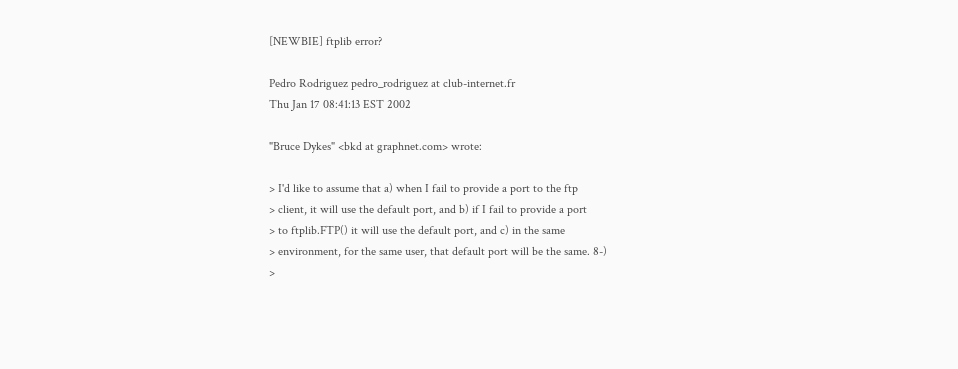[NEWBIE] ftplib error?

Pedro Rodriguez pedro_rodriguez at club-internet.fr
Thu Jan 17 08:41:13 EST 2002

"Bruce Dykes" <bkd at graphnet.com> wrote:

> I'd like to assume that a) when I fail to provide a port to the ftp
> client, it will use the default port, and b) if I fail to provide a port
> to ftplib.FTP() it will use the default port, and c) in the same
> environment, for the same user, that default port will be the same. 8-)
>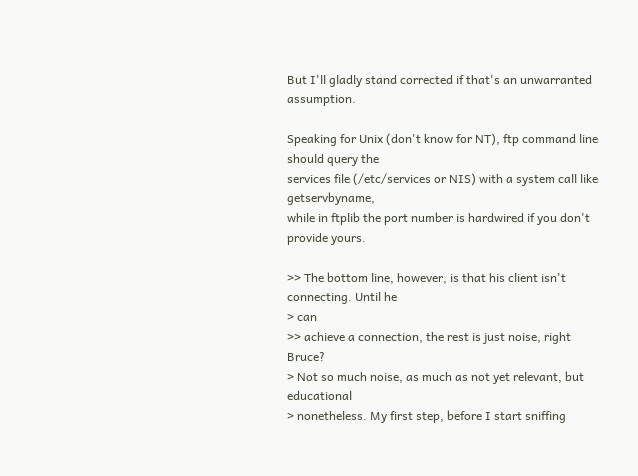But I'll gladly stand corrected if that's an unwarranted assumption.

Speaking for Unix (don't know for NT), ftp command line should query the
services file (/etc/services or NIS) with a system call like getservbyname,
while in ftplib the port number is hardwired if you don't provide yours.

>> The bottom line, however, is that his client isn't connecting. Until he
> can
>> achieve a connection, the rest is just noise, right Bruce?
> Not so much noise, as much as not yet relevant, but educational
> nonetheless. My first step, before I start sniffing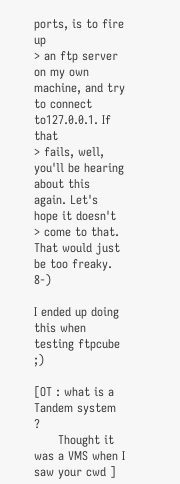ports, is to fire up
> an ftp server on my own machine, and try to connect to127.0.0.1. If that
> fails, well, you'll be hearing about this again. Let's hope it doesn't
> come to that. That would just be too freaky. 8-)

I ended up doing this when testing ftpcube ;)

[OT : what is a Tandem system ?
      Thought it was a VMS when I saw your cwd ]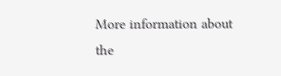More information about the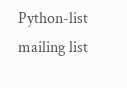Python-list mailing list